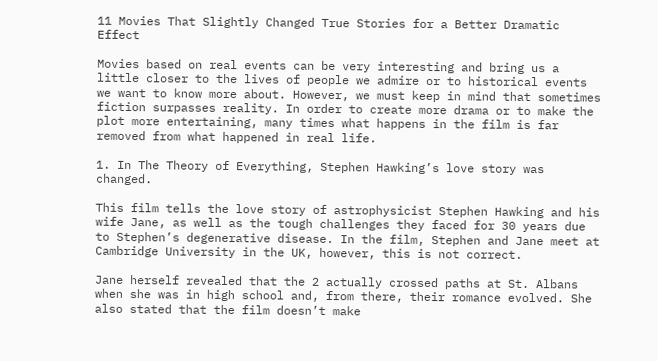11 Movies That Slightly Changed True Stories for a Better Dramatic Effect

Movies based on real events can be very interesting and bring us a little closer to the lives of people we admire or to historical events we want to know more about. However, we must keep in mind that sometimes fiction surpasses reality. In order to create more drama or to make the plot more entertaining, many times what happens in the film is far removed from what happened in real life.

1. In The Theory of Everything, Stephen Hawking’s love story was changed.

This film tells the love story of astrophysicist Stephen Hawking and his wife Jane, as well as the tough challenges they faced for 30 years due to Stephen’s degenerative disease. In the film, Stephen and Jane meet at Cambridge University in the UK, however, this is not correct.

Jane herself revealed that the 2 actually crossed paths at St. Albans when she was in high school and, from there, their romance evolved. She also stated that the film doesn’t make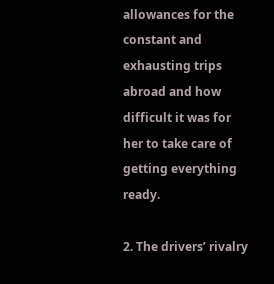allowances for the constant and exhausting trips abroad and how difficult it was for her to take care of getting everything ready.

2. The drivers’ rivalry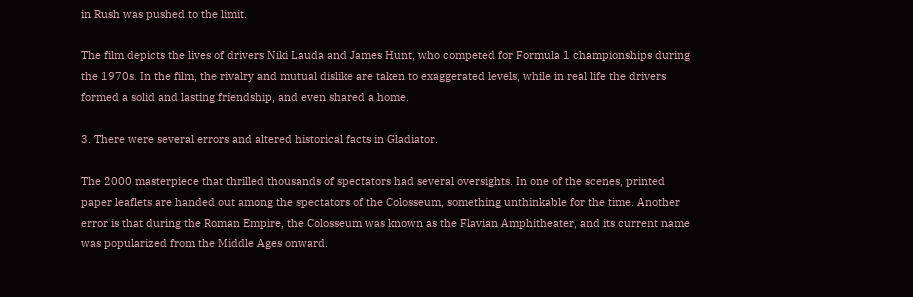in Rush was pushed to the limit.

The film depicts the lives of drivers Niki Lauda and James Hunt, who competed for Formula 1 championships during the 1970s. In the film, the rivalry and mutual dislike are taken to exaggerated levels, while in real life the drivers formed a solid and lasting friendship, and even shared a home.

3. There were several errors and altered historical facts in Gladiator.

The 2000 masterpiece that thrilled thousands of spectators had several oversights. In one of the scenes, printed paper leaflets are handed out among the spectators of the Colosseum, something unthinkable for the time. Another error is that during the Roman Empire, the Colosseum was known as the Flavian Amphitheater, and its current name was popularized from the Middle Ages onward.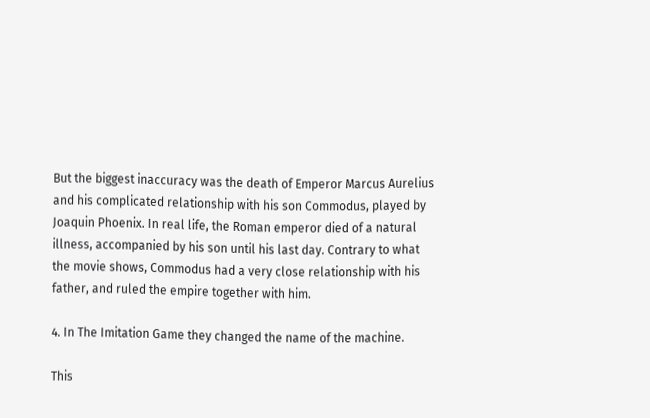But the biggest inaccuracy was the death of Emperor Marcus Aurelius and his complicated relationship with his son Commodus, played by Joaquin Phoenix. In real life, the Roman emperor died of a natural illness, accompanied by his son until his last day. Contrary to what the movie shows, Commodus had a very close relationship with his father, and ruled the empire together with him.

4. In The Imitation Game they changed the name of the machine.

This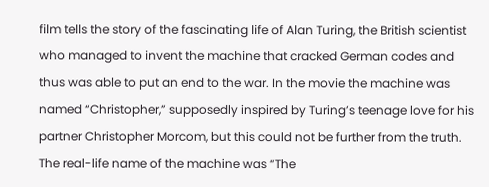film tells the story of the fascinating life of Alan Turing, the British scientist who managed to invent the machine that cracked German codes and thus was able to put an end to the war. In the movie the machine was named “Christopher,” supposedly inspired by Turing’s teenage love for his partner Christopher Morcom, but this could not be further from the truth. The real-life name of the machine was “The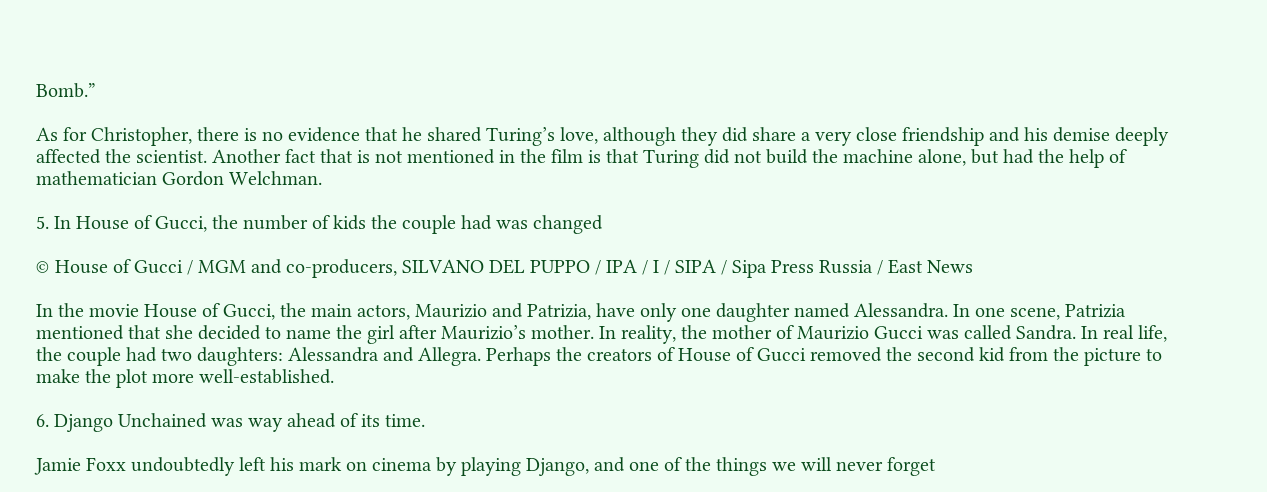Bomb.”

As for Christopher, there is no evidence that he shared Turing’s love, although they did share a very close friendship and his demise deeply affected the scientist. Another fact that is not mentioned in the film is that Turing did not build the machine alone, but had the help of mathematician Gordon Welchman.

5. In House of Gucci, the number of kids the couple had was changed

© House of Gucci / MGM and co-producers, SILVANO DEL PUPPO / IPA / I / SIPA / Sipa Press Russia / East News

In the movie House of Gucci, the main actors, Maurizio and Patrizia, have only one daughter named Alessandra. In one scene, Patrizia mentioned that she decided to name the girl after Maurizio’s mother. In reality, the mother of Maurizio Gucci was called Sandra. In real life, the couple had two daughters: Alessandra and Allegra. Perhaps the creators of House of Gucci removed the second kid from the picture to make the plot more well-established.

6. Django Unchained was way ahead of its time.

Jamie Foxx undoubtedly left his mark on cinema by playing Django, and one of the things we will never forget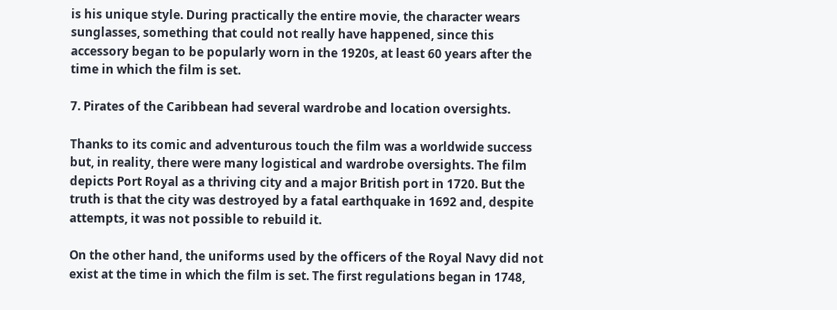is his unique style. During practically the entire movie, the character wears sunglasses, something that could not really have happened, since this accessory began to be popularly worn in the 1920s, at least 60 years after the time in which the film is set.

7. Pirates of the Caribbean had several wardrobe and location oversights.

Thanks to its comic and adventurous touch the film was a worldwide success but, in reality, there were many logistical and wardrobe oversights. The film depicts Port Royal as a thriving city and a major British port in 1720. But the truth is that the city was destroyed by a fatal earthquake in 1692 and, despite attempts, it was not possible to rebuild it.

On the other hand, the uniforms used by the officers of the Royal Navy did not exist at the time in which the film is set. The first regulations began in 1748,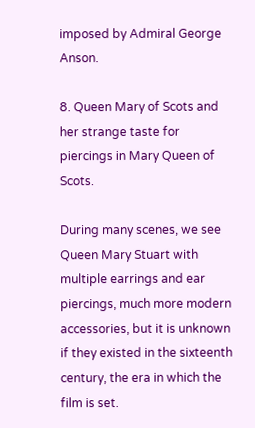imposed by Admiral George Anson.

8. Queen Mary of Scots and her strange taste for piercings in Mary Queen of Scots.

During many scenes, we see Queen Mary Stuart with multiple earrings and ear piercings, much more modern accessories, but it is unknown if they existed in the sixteenth century, the era in which the film is set.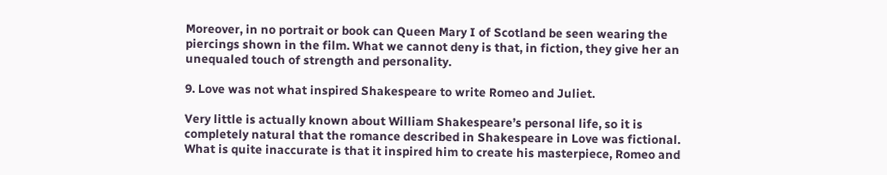Moreover, in no portrait or book can Queen Mary I of Scotland be seen wearing the piercings shown in the film. What we cannot deny is that, in fiction, they give her an unequaled touch of strength and personality.

9. Love was not what inspired Shakespeare to write Romeo and Juliet.

Very little is actually known about William Shakespeare’s personal life, so it is completely natural that the romance described in Shakespeare in Love was fictional. What is quite inaccurate is that it inspired him to create his masterpiece, Romeo and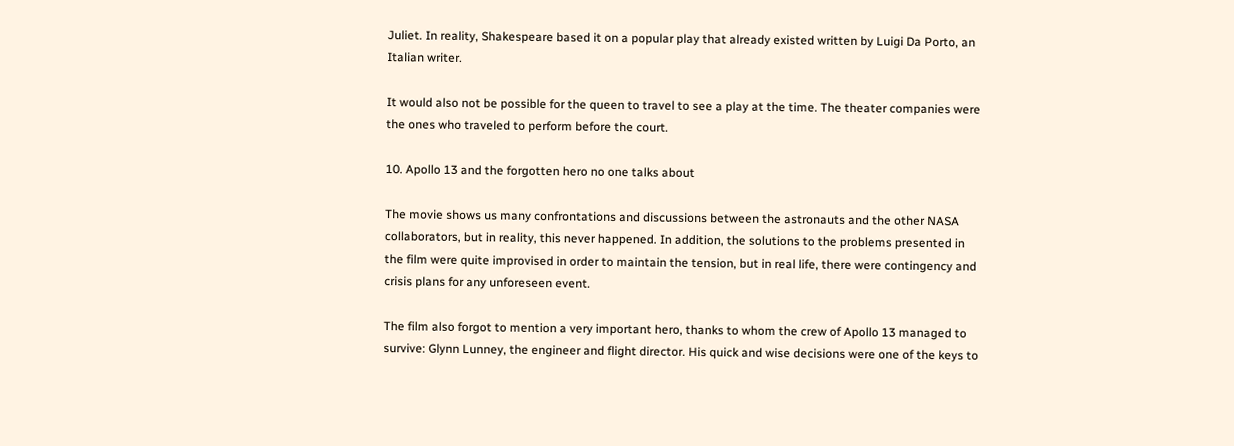Juliet. In reality, Shakespeare based it on a popular play that already existed written by Luigi Da Porto, an Italian writer.

It would also not be possible for the queen to travel to see a play at the time. The theater companies were the ones who traveled to perform before the court.

10. Apollo 13 and the forgotten hero no one talks about

The movie shows us many confrontations and discussions between the astronauts and the other NASA collaborators, but in reality, this never happened. In addition, the solutions to the problems presented in the film were quite improvised in order to maintain the tension, but in real life, there were contingency and crisis plans for any unforeseen event.

The film also forgot to mention a very important hero, thanks to whom the crew of Apollo 13 managed to survive: Glynn Lunney, the engineer and flight director. His quick and wise decisions were one of the keys to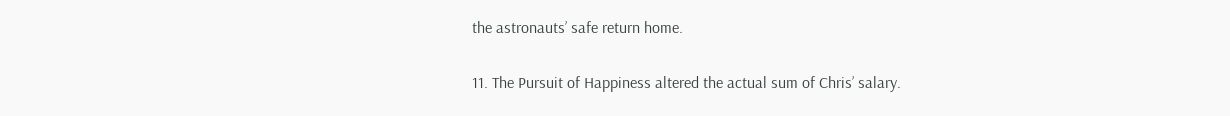the astronauts’ safe return home.

11. The Pursuit of Happiness altered the actual sum of Chris’ salary.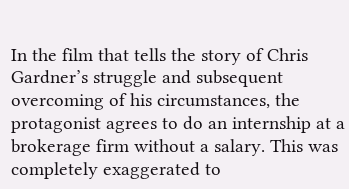In the film that tells the story of Chris Gardner’s struggle and subsequent overcoming of his circumstances, the protagonist agrees to do an internship at a brokerage firm without a salary. This was completely exaggerated to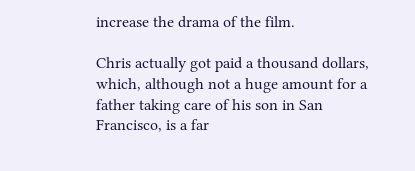increase the drama of the film.

Chris actually got paid a thousand dollars, which, although not a huge amount for a father taking care of his son in San Francisco, is a far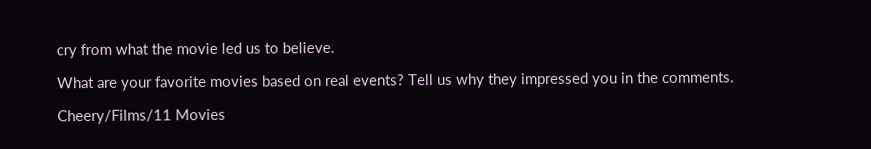cry from what the movie led us to believe.

What are your favorite movies based on real events? Tell us why they impressed you in the comments.

Cheery/Films/11 Movies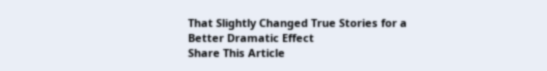That Slightly Changed True Stories for a Better Dramatic Effect
Share This Article